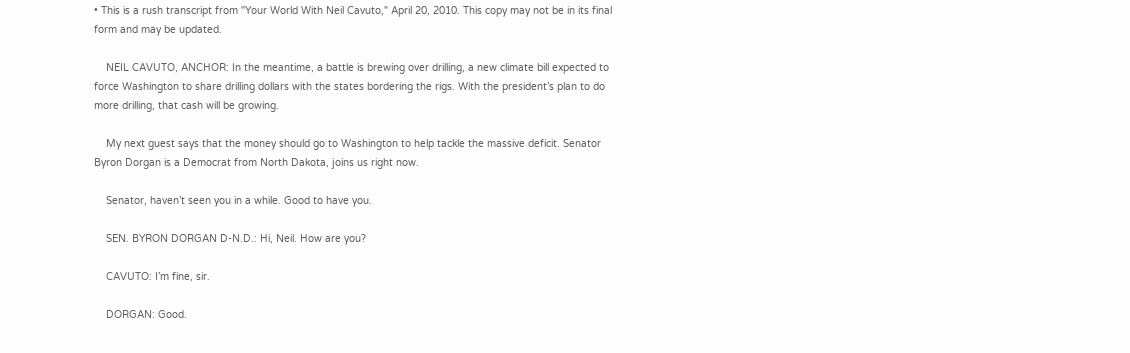• This is a rush transcript from "Your World With Neil Cavuto," April 20, 2010. This copy may not be in its final form and may be updated.

    NEIL CAVUTO, ANCHOR: In the meantime, a battle is brewing over drilling, a new climate bill expected to force Washington to share drilling dollars with the states bordering the rigs. With the president’s plan to do more drilling, that cash will be growing.

    My next guest says that the money should go to Washington to help tackle the massive deficit. Senator Byron Dorgan is a Democrat from North Dakota, joins us right now.

    Senator, haven’t seen you in a while. Good to have you.

    SEN. BYRON DORGAN D-N.D.: Hi, Neil. How are you?

    CAVUTO: I’m fine, sir.

    DORGAN: Good.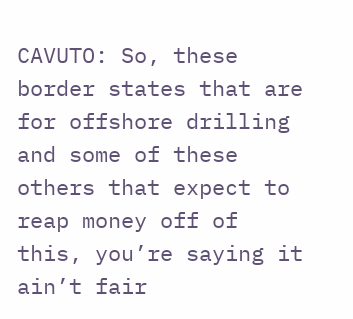CAVUTO: So, these border states that are for offshore drilling and some of these others that expect to reap money off of this, you’re saying it ain’t fair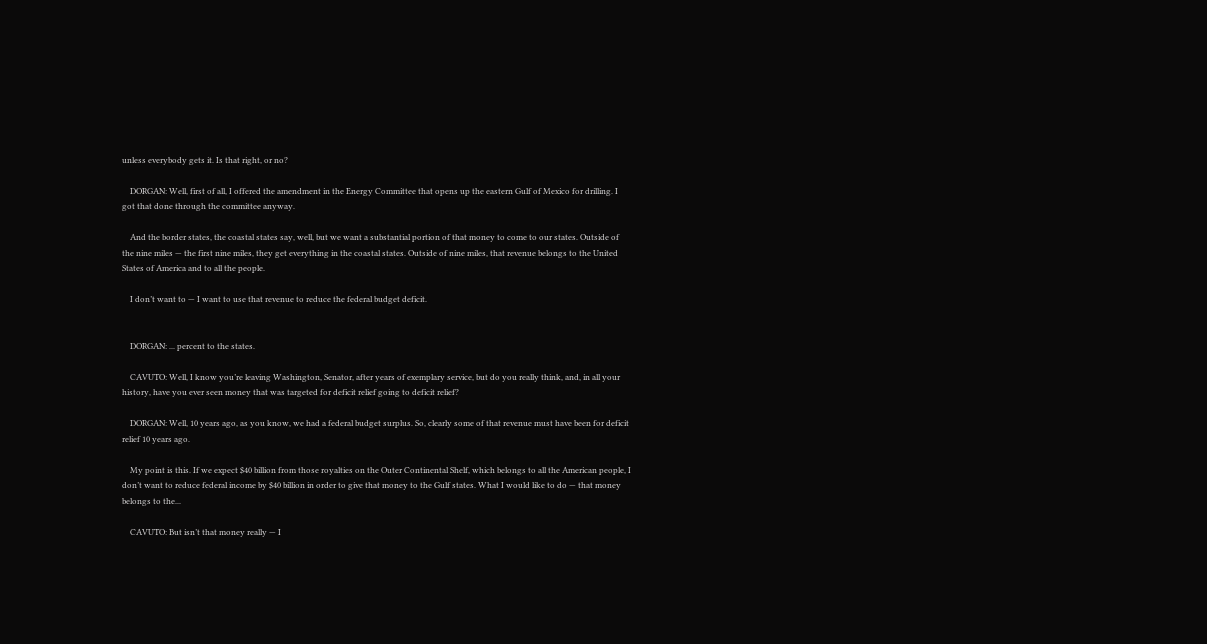unless everybody gets it. Is that right, or no?

    DORGAN: Well, first of all, I offered the amendment in the Energy Committee that opens up the eastern Gulf of Mexico for drilling. I got that done through the committee anyway.

    And the border states, the coastal states say, well, but we want a substantial portion of that money to come to our states. Outside of the nine miles — the first nine miles, they get everything in the coastal states. Outside of nine miles, that revenue belongs to the United States of America and to all the people.

    I don’t want to — I want to use that revenue to reduce the federal budget deficit.


    DORGAN: ... percent to the states.

    CAVUTO: Well, I know you’re leaving Washington, Senator, after years of exemplary service, but do you really think, and, in all your history, have you ever seen money that was targeted for deficit relief going to deficit relief?

    DORGAN: Well, 10 years ago, as you know, we had a federal budget surplus. So, clearly some of that revenue must have been for deficit relief 10 years ago.

    My point is this. If we expect $40 billion from those royalties on the Outer Continental Shelf, which belongs to all the American people, I don’t want to reduce federal income by $40 billion in order to give that money to the Gulf states. What I would like to do — that money belongs to the...

    CAVUTO: But isn’t that money really — I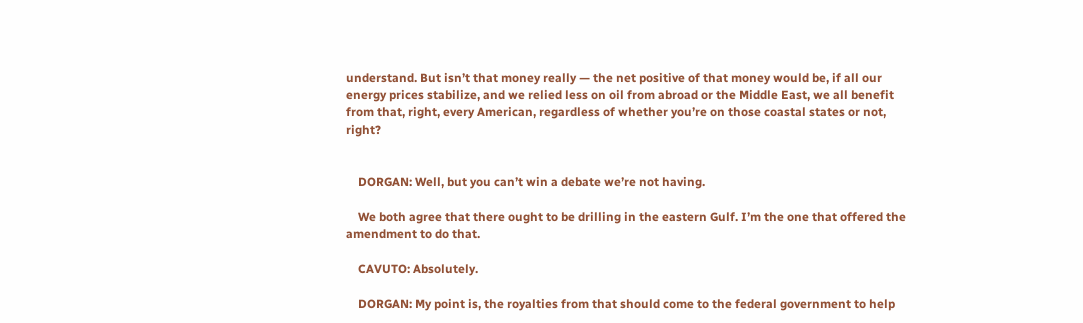understand. But isn’t that money really — the net positive of that money would be, if all our energy prices stabilize, and we relied less on oil from abroad or the Middle East, we all benefit from that, right, every American, regardless of whether you’re on those coastal states or not, right?


    DORGAN: Well, but you can’t win a debate we’re not having.

    We both agree that there ought to be drilling in the eastern Gulf. I’m the one that offered the amendment to do that.

    CAVUTO: Absolutely.

    DORGAN: My point is, the royalties from that should come to the federal government to help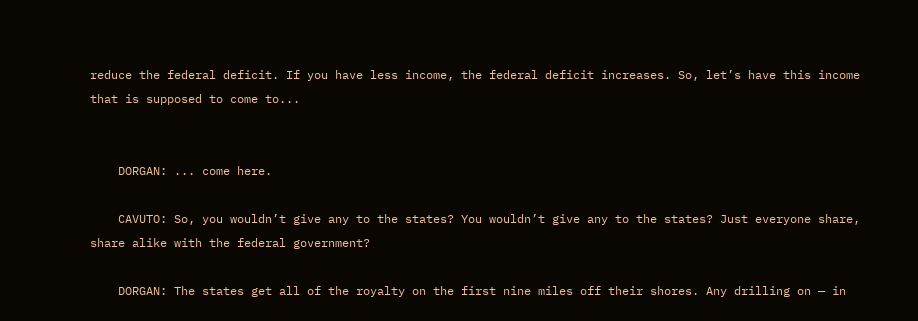reduce the federal deficit. If you have less income, the federal deficit increases. So, let’s have this income that is supposed to come to...


    DORGAN: ... come here.

    CAVUTO: So, you wouldn’t give any to the states? You wouldn’t give any to the states? Just everyone share, share alike with the federal government?

    DORGAN: The states get all of the royalty on the first nine miles off their shores. Any drilling on — in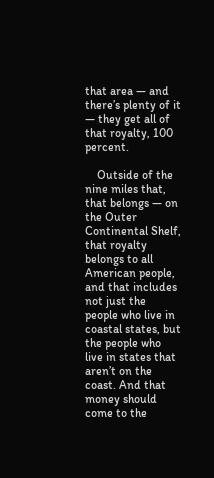that area — and there’s plenty of it — they get all of that royalty, 100 percent.

    Outside of the nine miles that, that belongs — on the Outer Continental Shelf, that royalty belongs to all American people, and that includes not just the people who live in coastal states, but the people who live in states that aren’t on the coast. And that money should come to the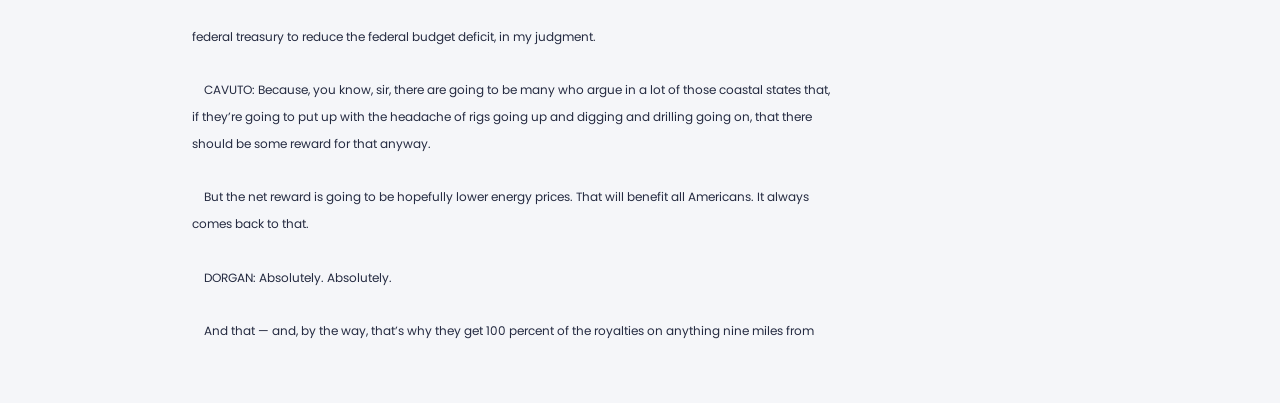federal treasury to reduce the federal budget deficit, in my judgment.

    CAVUTO: Because, you know, sir, there are going to be many who argue in a lot of those coastal states that, if they’re going to put up with the headache of rigs going up and digging and drilling going on, that there should be some reward for that anyway.

    But the net reward is going to be hopefully lower energy prices. That will benefit all Americans. It always comes back to that.

    DORGAN: Absolutely. Absolutely.

    And that — and, by the way, that’s why they get 100 percent of the royalties on anything nine miles from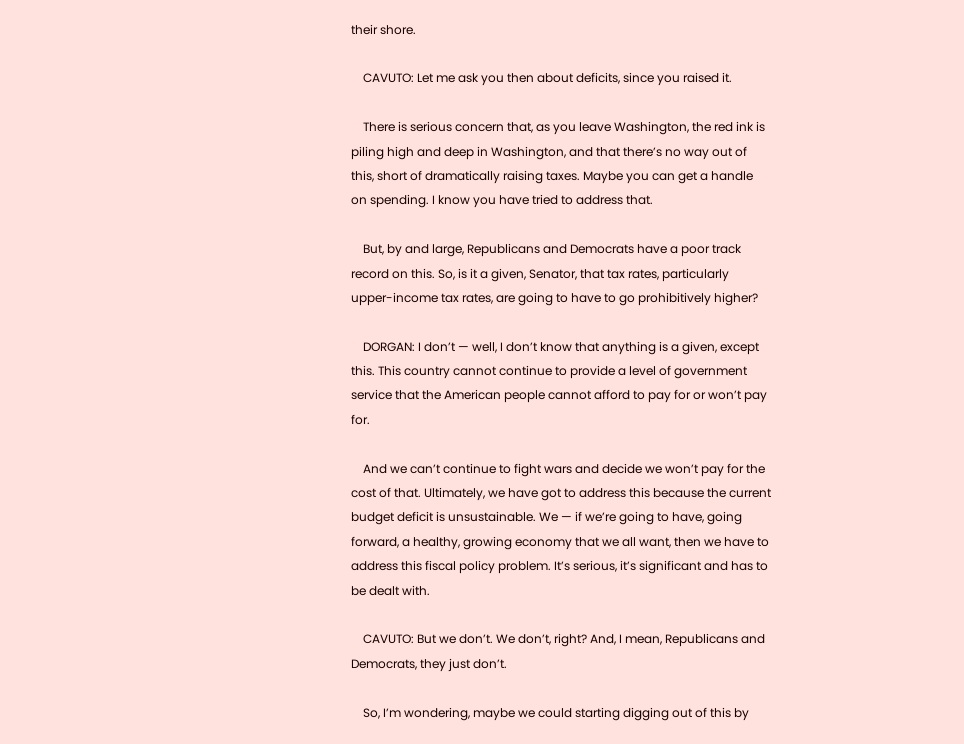their shore.

    CAVUTO: Let me ask you then about deficits, since you raised it.

    There is serious concern that, as you leave Washington, the red ink is piling high and deep in Washington, and that there’s no way out of this, short of dramatically raising taxes. Maybe you can get a handle on spending. I know you have tried to address that.

    But, by and large, Republicans and Democrats have a poor track record on this. So, is it a given, Senator, that tax rates, particularly upper-income tax rates, are going to have to go prohibitively higher?

    DORGAN: I don’t — well, I don’t know that anything is a given, except this. This country cannot continue to provide a level of government service that the American people cannot afford to pay for or won’t pay for.

    And we can’t continue to fight wars and decide we won’t pay for the cost of that. Ultimately, we have got to address this because the current budget deficit is unsustainable. We — if we’re going to have, going forward, a healthy, growing economy that we all want, then we have to address this fiscal policy problem. It’s serious, it’s significant and has to be dealt with.

    CAVUTO: But we don’t. We don’t, right? And, I mean, Republicans and Democrats, they just don’t.

    So, I’m wondering, maybe we could starting digging out of this by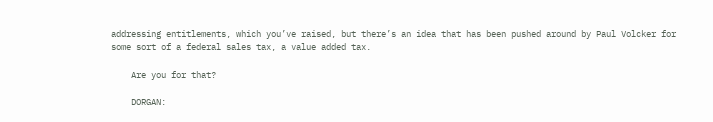addressing entitlements, which you’ve raised, but there’s an idea that has been pushed around by Paul Volcker for some sort of a federal sales tax, a value added tax.

    Are you for that?

    DORGAN: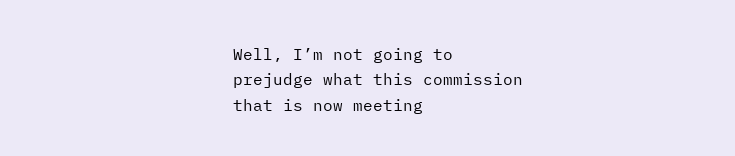Well, I’m not going to prejudge what this commission that is now meeting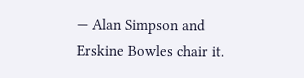— Alan Simpson and Erskine Bowles chair it.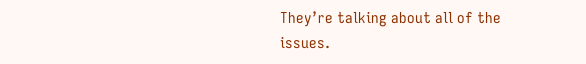They’re talking about all of the issues.